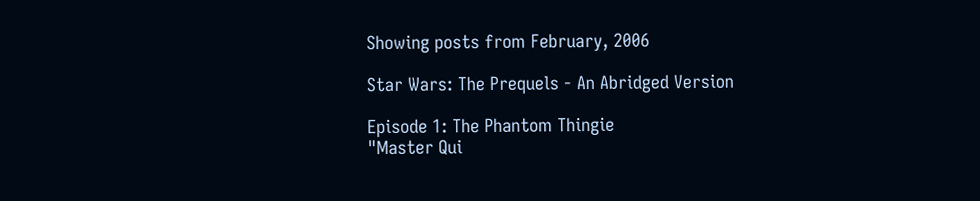Showing posts from February, 2006

Star Wars: The Prequels - An Abridged Version

Episode 1: The Phantom Thingie
"Master Qui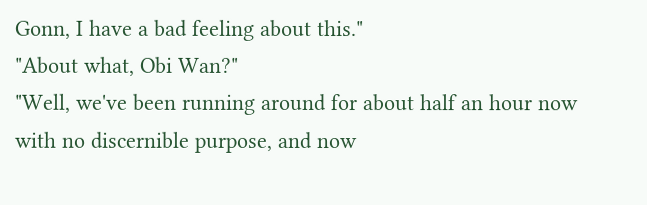Gonn, I have a bad feeling about this."
"About what, Obi Wan?"
"Well, we've been running around for about half an hour now with no discernible purpose, and now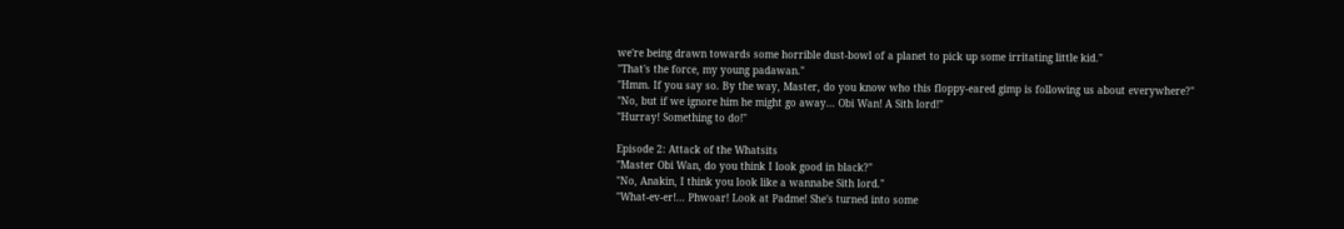we're being drawn towards some horrible dust-bowl of a planet to pick up some irritating little kid."
"That's the force, my young padawan."
"Hmm. If you say so. By the way, Master, do you know who this floppy-eared gimp is following us about everywhere?"
"No, but if we ignore him he might go away... Obi Wan! A Sith lord!"
"Hurray! Something to do!"

Episode 2: Attack of the Whatsits
"Master Obi Wan, do you think I look good in black?"
"No, Anakin, I think you look like a wannabe Sith lord."
"What-ev-er!... Phwoar! Look at Padme! She's turned into some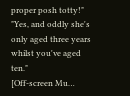proper posh totty!"
"Yes, and oddly she's only aged three years whilst you've aged ten."
[Off-screen Mu…